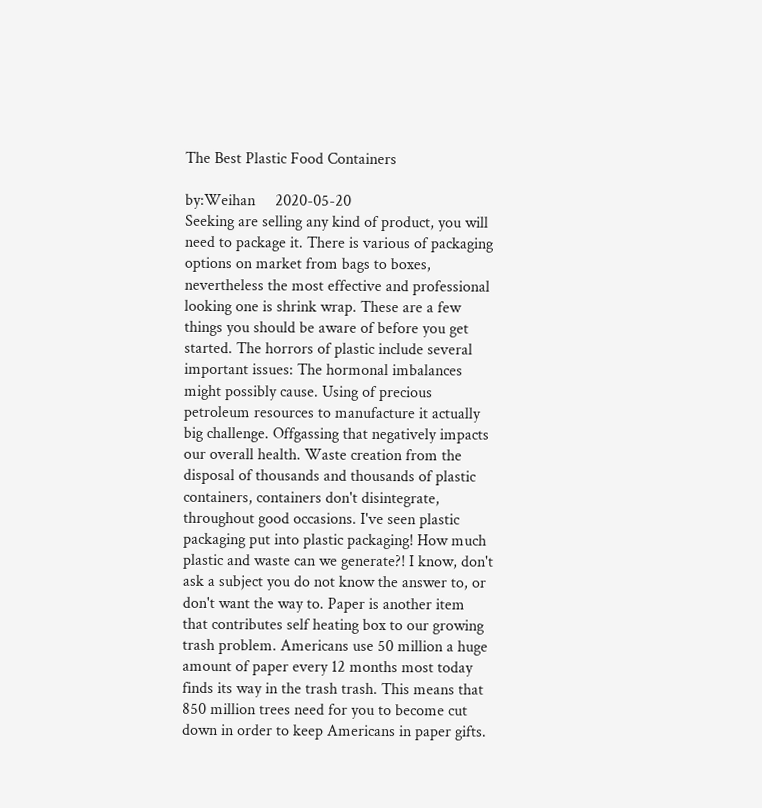The Best Plastic Food Containers

by:Weihan     2020-05-20
Seeking are selling any kind of product, you will need to package it. There is various of packaging options on market from bags to boxes, nevertheless the most effective and professional looking one is shrink wrap. These are a few things you should be aware of before you get started. The horrors of plastic include several important issues: The hormonal imbalances might possibly cause. Using of precious petroleum resources to manufacture it actually big challenge. Offgassing that negatively impacts our overall health. Waste creation from the disposal of thousands and thousands of plastic containers, containers don't disintegrate, throughout good occasions. I've seen plastic packaging put into plastic packaging! How much plastic and waste can we generate?! I know, don't ask a subject you do not know the answer to, or don't want the way to. Paper is another item that contributes self heating box to our growing trash problem. Americans use 50 million a huge amount of paper every 12 months most today finds its way in the trash trash. This means that 850 million trees need for you to become cut down in order to keep Americans in paper gifts.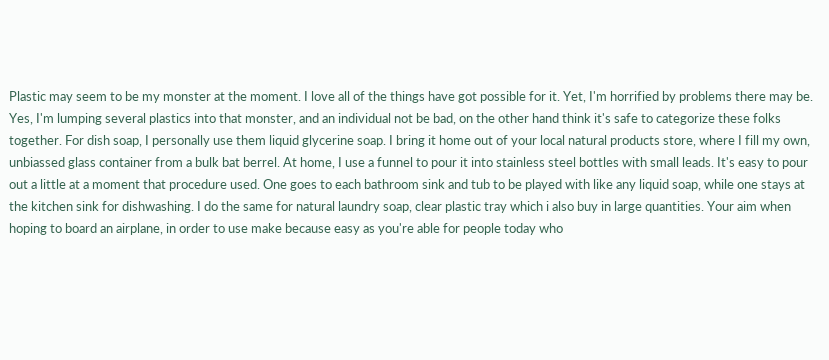Plastic may seem to be my monster at the moment. I love all of the things have got possible for it. Yet, I'm horrified by problems there may be. Yes, I'm lumping several plastics into that monster, and an individual not be bad, on the other hand think it's safe to categorize these folks together. For dish soap, I personally use them liquid glycerine soap. I bring it home out of your local natural products store, where I fill my own, unbiassed glass container from a bulk bat berrel. At home, I use a funnel to pour it into stainless steel bottles with small leads. It's easy to pour out a little at a moment that procedure used. One goes to each bathroom sink and tub to be played with like any liquid soap, while one stays at the kitchen sink for dishwashing. I do the same for natural laundry soap, clear plastic tray which i also buy in large quantities. Your aim when hoping to board an airplane, in order to use make because easy as you're able for people today who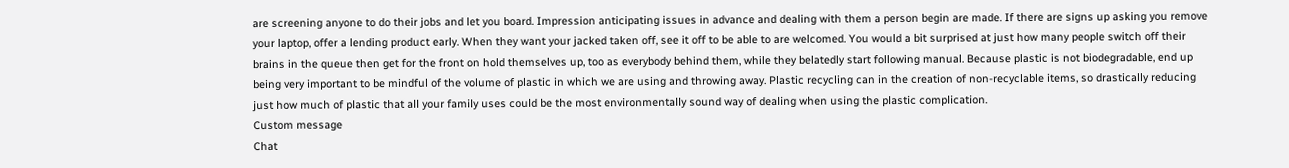are screening anyone to do their jobs and let you board. Impression anticipating issues in advance and dealing with them a person begin are made. If there are signs up asking you remove your laptop, offer a lending product early. When they want your jacked taken off, see it off to be able to are welcomed. You would a bit surprised at just how many people switch off their brains in the queue then get for the front on hold themselves up, too as everybody behind them, while they belatedly start following manual. Because plastic is not biodegradable, end up being very important to be mindful of the volume of plastic in which we are using and throwing away. Plastic recycling can in the creation of non-recyclable items, so drastically reducing just how much of plastic that all your family uses could be the most environmentally sound way of dealing when using the plastic complication.
Custom message
Chat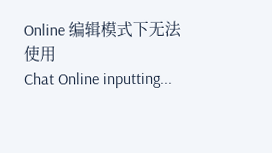Online 编辑模式下无法使用
Chat Online inputting...